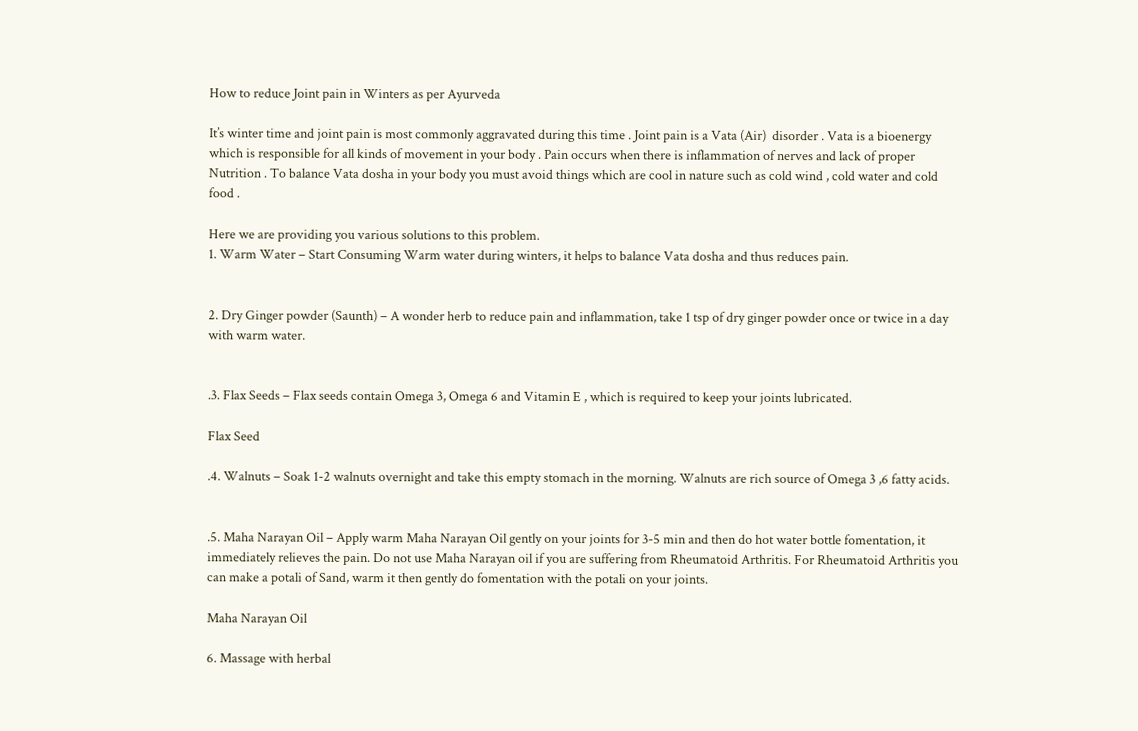How to reduce Joint pain in Winters as per Ayurveda

It’s winter time and joint pain is most commonly aggravated during this time . Joint pain is a Vata (Air)  disorder . Vata is a bioenergy which is responsible for all kinds of movement in your body . Pain occurs when there is inflammation of nerves and lack of proper Nutrition . To balance Vata dosha in your body you must avoid things which are cool in nature such as cold wind , cold water and cold food .

Here we are providing you various solutions to this problem.
1. Warm Water – Start Consuming Warm water during winters, it helps to balance Vata dosha and thus reduces pain.


2. Dry Ginger powder (Saunth) – A wonder herb to reduce pain and inflammation, take 1 tsp of dry ginger powder once or twice in a day with warm water.


.3. Flax Seeds – Flax seeds contain Omega 3, Omega 6 and Vitamin E , which is required to keep your joints lubricated.

Flax Seed

.4. Walnuts – Soak 1-2 walnuts overnight and take this empty stomach in the morning. Walnuts are rich source of Omega 3 ,6 fatty acids.


.5. Maha Narayan Oil – Apply warm Maha Narayan Oil gently on your joints for 3-5 min and then do hot water bottle fomentation, it immediately relieves the pain. Do not use Maha Narayan oil if you are suffering from Rheumatoid Arthritis. For Rheumatoid Arthritis you can make a potali of Sand, warm it then gently do fomentation with the potali on your joints.

Maha Narayan Oil

6. Massage with herbal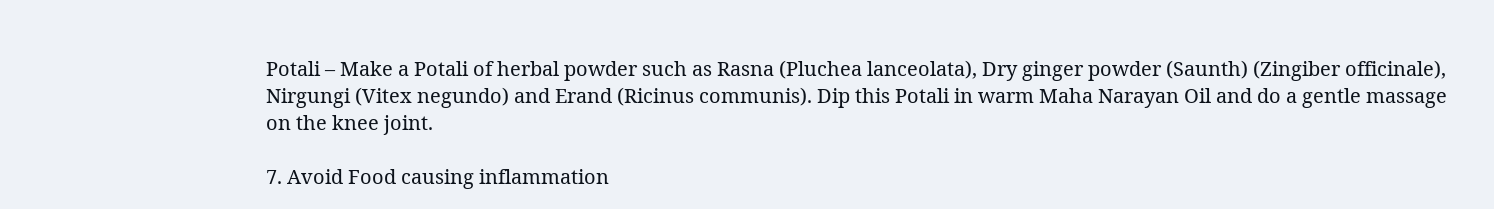Potali – Make a Potali of herbal powder such as Rasna (Pluchea lanceolata), Dry ginger powder (Saunth) (Zingiber officinale), Nirgungi (Vitex negundo) and Erand (Ricinus communis). Dip this Potali in warm Maha Narayan Oil and do a gentle massage on the knee joint.

7. Avoid Food causing inflammation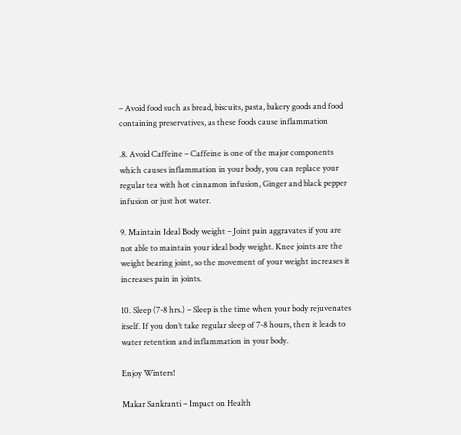– Avoid food such as bread, biscuits, pasta, bakery goods and food containing preservatives, as these foods cause inflammation

.8. Avoid Caffeine – Caffeine is one of the major components which causes inflammation in your body, you can replace your regular tea with hot cinnamon infusion, Ginger and black pepper infusion or just hot water.

9. Maintain Ideal Body weight – Joint pain aggravates if you are not able to maintain your ideal body weight. Knee joints are the weight bearing joint, so the movement of your weight increases it increases pain in joints.

10. Sleep (7-8 hrs.) – Sleep is the time when your body rejuvenates itself. If you don’t take regular sleep of 7-8 hours, then it leads to water retention and inflammation in your body.

Enjoy Winters!

Makar Sankranti – Impact on Health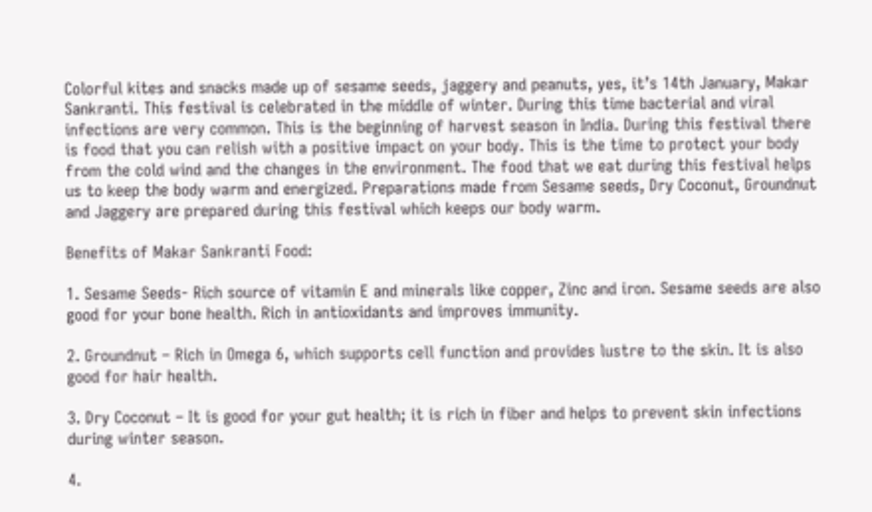Colorful kites and snacks made up of sesame seeds, jaggery and peanuts, yes, it’s 14th January, Makar Sankranti. This festival is celebrated in the middle of winter. During this time bacterial and viral infections are very common. This is the beginning of harvest season in India. During this festival there is food that you can relish with a positive impact on your body. This is the time to protect your body from the cold wind and the changes in the environment. The food that we eat during this festival helps us to keep the body warm and energized. Preparations made from Sesame seeds, Dry Coconut, Groundnut and Jaggery are prepared during this festival which keeps our body warm.

Benefits of Makar Sankranti Food:

1. Sesame Seeds- Rich source of vitamin E and minerals like copper, Zinc and iron. Sesame seeds are also good for your bone health. Rich in antioxidants and improves immunity.

2. Groundnut – Rich in Omega 6, which supports cell function and provides lustre to the skin. It is also good for hair health.

3. Dry Coconut – It is good for your gut health; it is rich in fiber and helps to prevent skin infections during winter season.

4.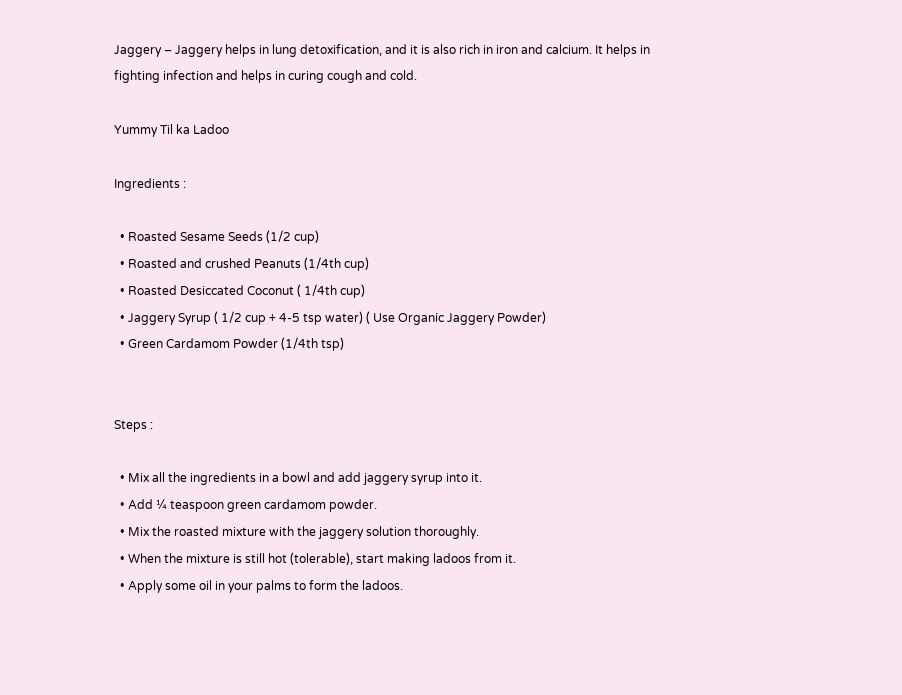Jaggery – Jaggery helps in lung detoxification, and it is also rich in iron and calcium. It helps in fighting infection and helps in curing cough and cold.

Yummy Til ka Ladoo

Ingredients :

  • Roasted Sesame Seeds (1/2 cup)
  • Roasted and crushed Peanuts (1/4th cup)
  • Roasted Desiccated Coconut ( 1/4th cup)
  • Jaggery Syrup ( 1/2 cup + 4-5 tsp water) ( Use Organic Jaggery Powder)
  • Green Cardamom Powder (1/4th tsp)


Steps :

  • Mix all the ingredients in a bowl and add jaggery syrup into it.
  • Add ¼ teaspoon green cardamom powder.
  • Mix the roasted mixture with the jaggery solution thoroughly.
  • When the mixture is still hot (tolerable), start making ladoos from it.
  • Apply some oil in your palms to form the ladoos.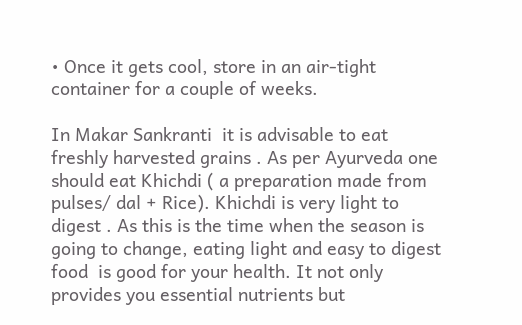• Once it gets cool, store in an air-tight container for a couple of weeks.

In Makar Sankranti  it is advisable to eat freshly harvested grains . As per Ayurveda one should eat Khichdi ( a preparation made from  pulses/ dal + Rice). Khichdi is very light to digest . As this is the time when the season is going to change, eating light and easy to digest food  is good for your health. It not only provides you essential nutrients but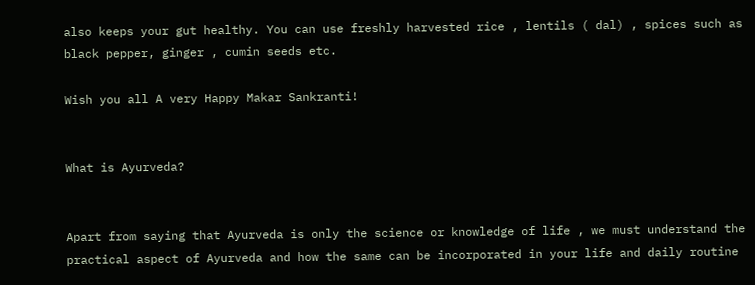also keeps your gut healthy. You can use freshly harvested rice , lentils ( dal) , spices such as black pepper, ginger , cumin seeds etc.

Wish you all A very Happy Makar Sankranti!


What is Ayurveda?


Apart from saying that Ayurveda is only the science or knowledge of life , we must understand the practical aspect of Ayurveda and how the same can be incorporated in your life and daily routine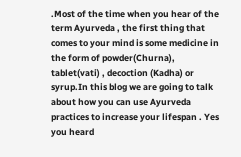.Most of the time when you hear of the term Ayurveda , the first thing that comes to your mind is some medicine in the form of powder(Churna), tablet(vati) , decoction (Kadha) or syrup.In this blog we are going to talk about how you can use Ayurveda practices to increase your lifespan . Yes you heard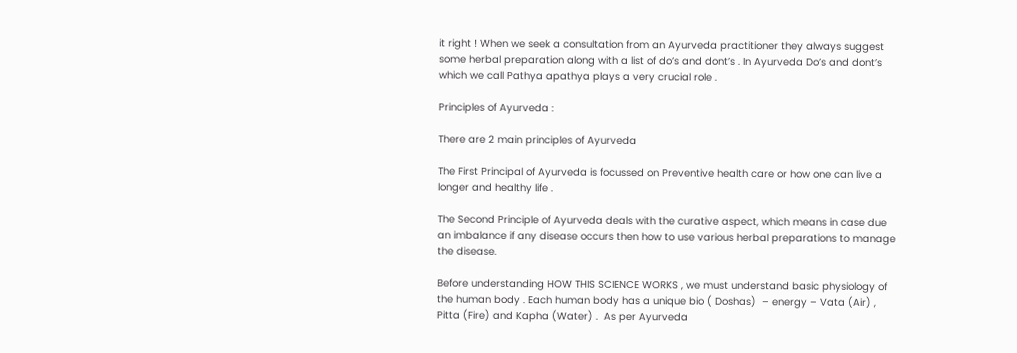it right ! When we seek a consultation from an Ayurveda practitioner they always suggest some herbal preparation along with a list of do’s and dont’s . In Ayurveda Do’s and dont’s which we call Pathya apathya plays a very crucial role .

Principles of Ayurveda :

There are 2 main principles of Ayurveda

The First Principal of Ayurveda is focussed on Preventive health care or how one can live a longer and healthy life .

The Second Principle of Ayurveda deals with the curative aspect, which means in case due an imbalance if any disease occurs then how to use various herbal preparations to manage the disease.

Before understanding HOW THIS SCIENCE WORKS , we must understand basic physiology of the human body . Each human body has a unique bio ( Doshas)  – energy – Vata (Air) , Pitta (Fire) and Kapha (Water) .  As per Ayurveda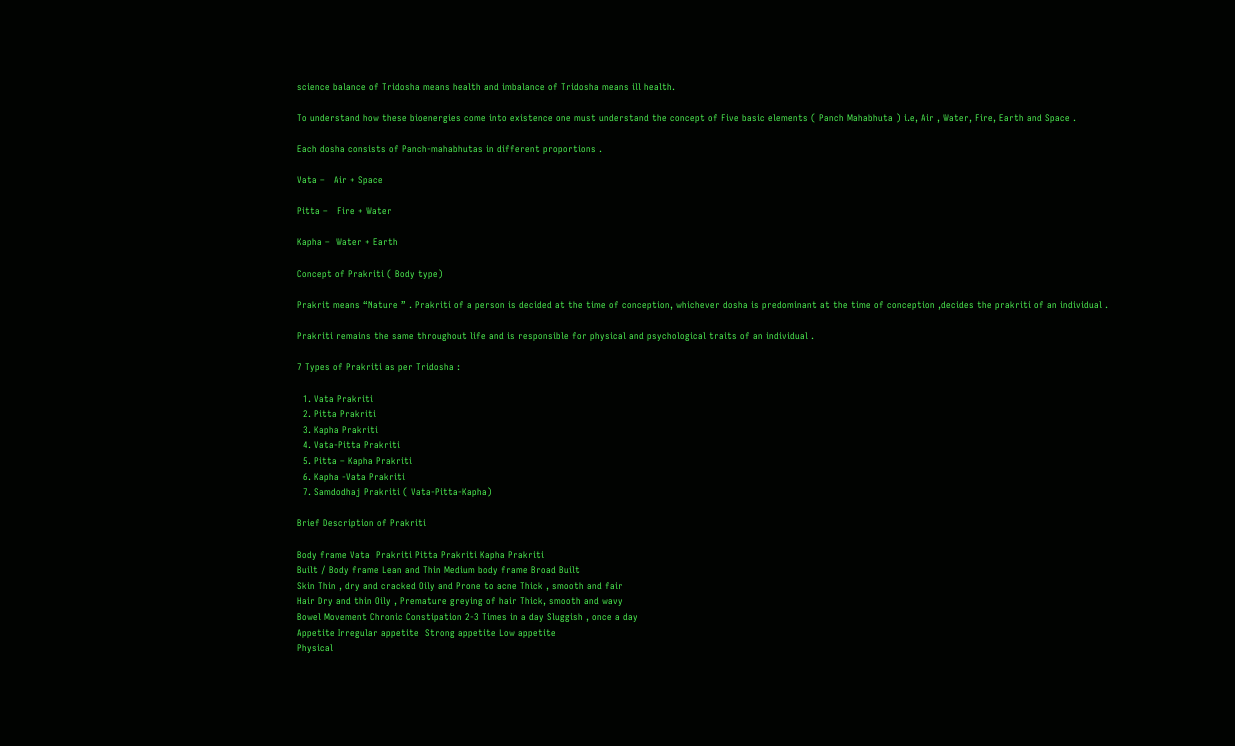science balance of Tridosha means health and imbalance of Tridosha means ill health.

To understand how these bioenergies come into existence one must understand the concept of Five basic elements ( Panch Mahabhuta ) i.e, Air , Water, Fire, Earth and Space .

Each dosha consists of Panch-mahabhutas in different proportions .

Vata –   Air + Space

Pitta –   Fire + Water

Kapha –  Water + Earth

Concept of Prakriti ( Body type)

Prakrit means “Nature ” . Prakriti of a person is decided at the time of conception, whichever dosha is predominant at the time of conception ,decides the prakriti of an individual .

Prakriti remains the same throughout life and is responsible for physical and psychological traits of an individual .

7 Types of Prakriti as per Tridosha :

  1. Vata Prakriti
  2. Pitta Prakriti
  3. Kapha Prakriti
  4. Vata-Pitta Prakriti
  5. Pitta – Kapha Prakriti
  6. Kapha -Vata Prakriti
  7. Samdodhaj Prakriti ( Vata-Pitta-Kapha)

Brief Description of Prakriti

Body frame Vata  Prakriti Pitta Prakriti Kapha Prakriti
Built / Body frame Lean and Thin Medium body frame Broad Built
Skin Thin , dry and cracked Oily and Prone to acne Thick , smooth and fair
Hair Dry and thin Oily , Premature greying of hair Thick, smooth and wavy
Bowel Movement Chronic Constipation 2-3 Times in a day Sluggish , once a day
Appetite Irregular appetite  Strong appetite Low appetite
Physical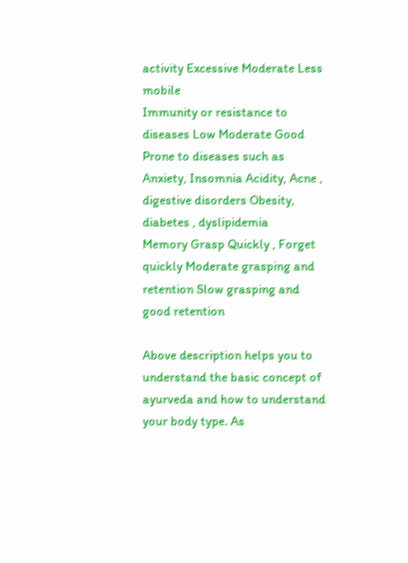activity Excessive Moderate Less mobile
Immunity or resistance to diseases Low Moderate Good
Prone to diseases such as Anxiety, Insomnia Acidity, Acne , digestive disorders Obesity, diabetes , dyslipidemia
Memory Grasp Quickly , Forget quickly Moderate grasping and retention Slow grasping and good retention

Above description helps you to understand the basic concept of ayurveda and how to understand your body type. As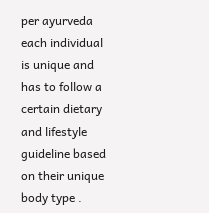per ayurveda each individual is unique and has to follow a certain dietary and lifestyle guideline based on their unique body type .